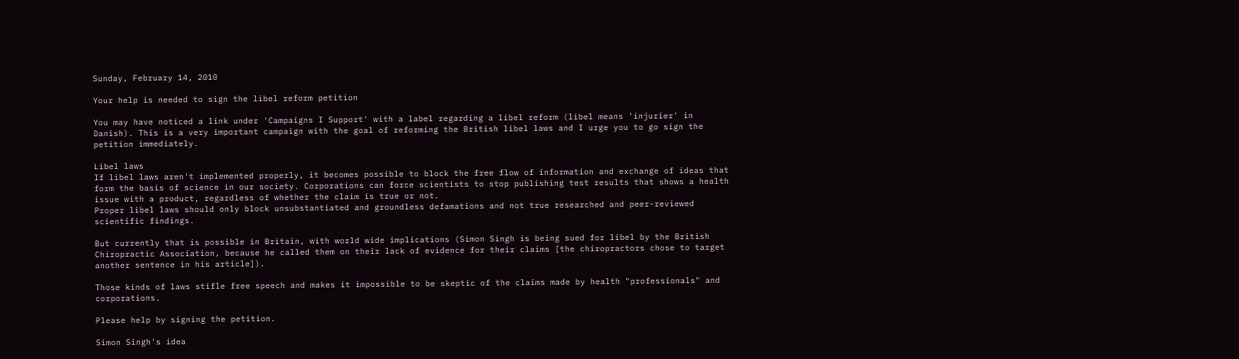Sunday, February 14, 2010

Your help is needed to sign the libel reform petition

You may have noticed a link under 'Campaigns I Support' with a label regarding a libel reform (libel means 'injurier' in Danish). This is a very important campaign with the goal of reforming the British libel laws and I urge you to go sign the petition immediately.

Libel laws
If libel laws aren't implemented properly, it becomes possible to block the free flow of information and exchange of ideas that form the basis of science in our society. Corporations can force scientists to stop publishing test results that shows a health issue with a product, regardless of whether the claim is true or not.
Proper libel laws should only block unsubstantiated and groundless defamations and not true researched and peer-reviewed scientific findings.

But currently that is possible in Britain, with world wide implications (Simon Singh is being sued for libel by the British Chiropractic Association, because he called them on their lack of evidence for their claims [the chiropractors chose to target another sentence in his article]).

Those kinds of laws stifle free speech and makes it impossible to be skeptic of the claims made by health "professionals" and corporations.

Please help by signing the petition.

Simon Singh's idea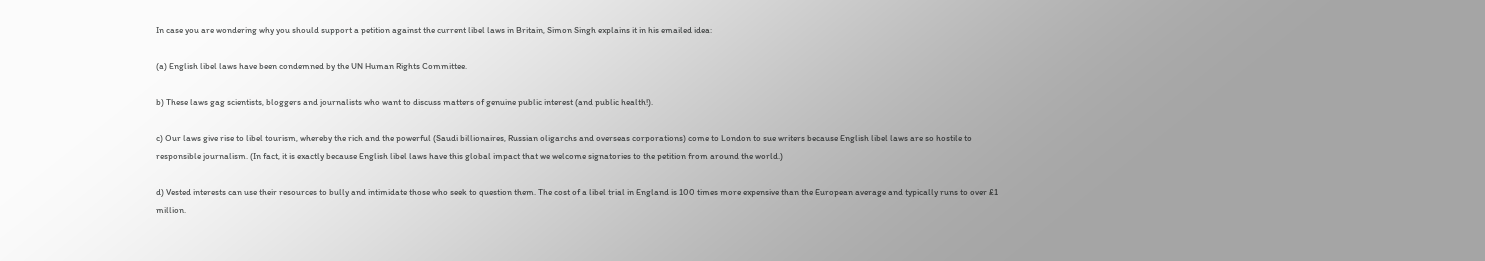In case you are wondering why you should support a petition against the current libel laws in Britain, Simon Singh explains it in his emailed idea:

(a) English libel laws have been condemned by the UN Human Rights Committee.

b) These laws gag scientists, bloggers and journalists who want to discuss matters of genuine public interest (and public health!).

c) Our laws give rise to libel tourism, whereby the rich and the powerful (Saudi billionaires, Russian oligarchs and overseas corporations) come to London to sue writers because English libel laws are so hostile to responsible journalism. (In fact, it is exactly because English libel laws have this global impact that we welcome signatories to the petition from around the world.)

d) Vested interests can use their resources to bully and intimidate those who seek to question them. The cost of a libel trial in England is 100 times more expensive than the European average and typically runs to over £1 million.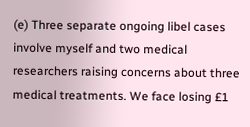(e) Three separate ongoing libel cases involve myself and two medical researchers raising concerns about three medical treatments. We face losing £1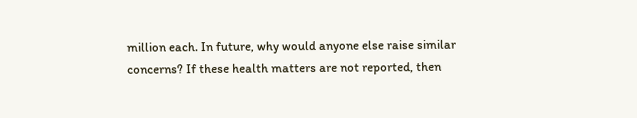million each. In future, why would anyone else raise similar concerns? If these health matters are not reported, then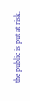the public is put at risk.